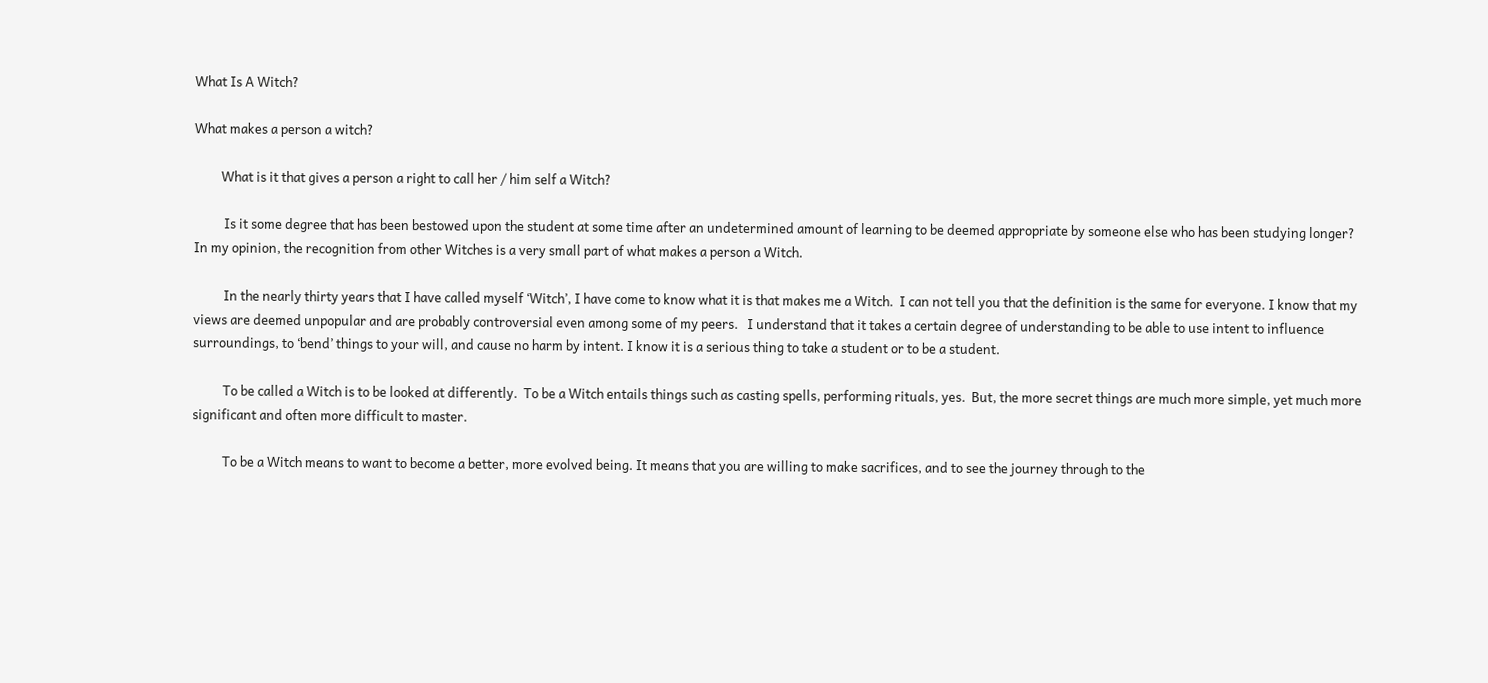What Is A Witch?

What makes a person a witch?

         What is it that gives a person a right to call her / him self a Witch?

          Is it some degree that has been bestowed upon the student at some time after an undetermined amount of learning to be deemed appropriate by someone else who has been studying longer? In my opinion, the recognition from other Witches is a very small part of what makes a person a Witch.

          In the nearly thirty years that I have called myself ‘Witch’, I have come to know what it is that makes me a Witch.  I can not tell you that the definition is the same for everyone. I know that my views are deemed unpopular and are probably controversial even among some of my peers.   I understand that it takes a certain degree of understanding to be able to use intent to influence surroundings, to ‘bend’ things to your will, and cause no harm by intent. I know it is a serious thing to take a student or to be a student.

          To be called a Witch is to be looked at differently.  To be a Witch entails things such as casting spells, performing rituals, yes.  But, the more secret things are much more simple, yet much more significant and often more difficult to master.

          To be a Witch means to want to become a better, more evolved being. It means that you are willing to make sacrifices, and to see the journey through to the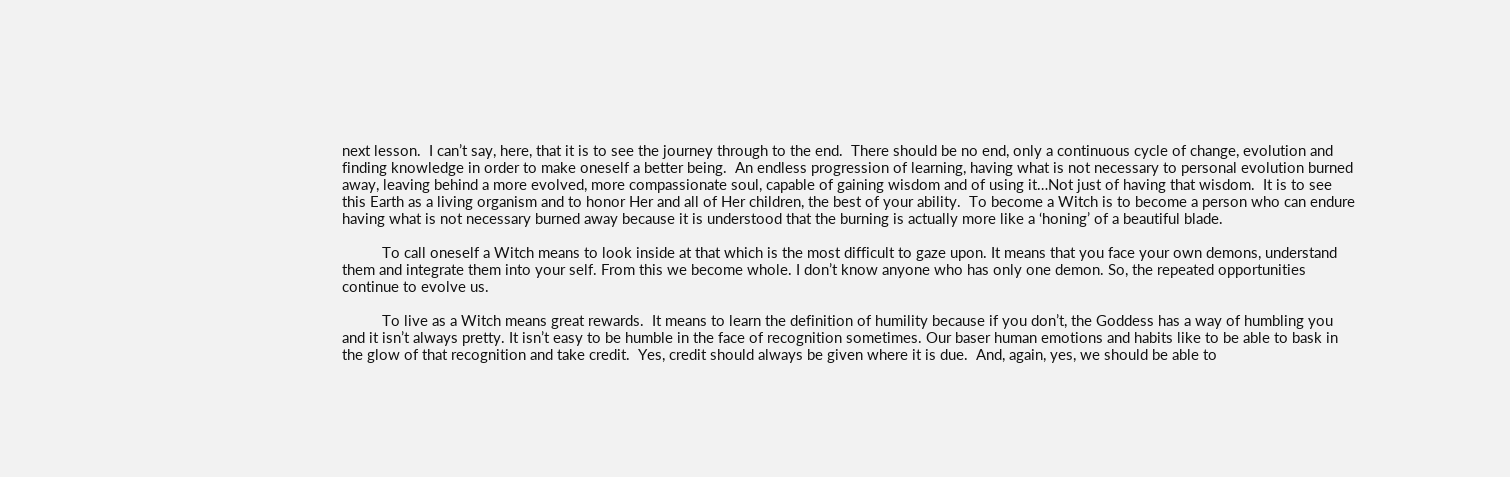next lesson.  I can’t say, here, that it is to see the journey through to the end.  There should be no end, only a continuous cycle of change, evolution and finding knowledge in order to make oneself a better being.  An endless progression of learning, having what is not necessary to personal evolution burned away, leaving behind a more evolved, more compassionate soul, capable of gaining wisdom and of using it…Not just of having that wisdom.  It is to see this Earth as a living organism and to honor Her and all of Her children, the best of your ability.  To become a Witch is to become a person who can endure having what is not necessary burned away because it is understood that the burning is actually more like a ‘honing’ of a beautiful blade.

          To call oneself a Witch means to look inside at that which is the most difficult to gaze upon. It means that you face your own demons, understand them and integrate them into your self. From this we become whole. I don’t know anyone who has only one demon. So, the repeated opportunities continue to evolve us.

          To live as a Witch means great rewards.  It means to learn the definition of humility because if you don’t, the Goddess has a way of humbling you and it isn’t always pretty. It isn’t easy to be humble in the face of recognition sometimes. Our baser human emotions and habits like to be able to bask in the glow of that recognition and take credit.  Yes, credit should always be given where it is due.  And, again, yes, we should be able to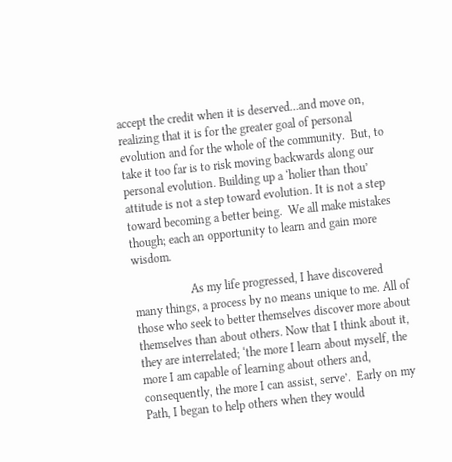accept the credit when it is deserved…and move on, realizing that it is for the greater goal of personal evolution and for the whole of the community.  But, to take it too far is to risk moving backwards along our personal evolution. Building up a ‘holier than thou’ attitude is not a step toward evolution. It is not a step toward becoming a better being.  We all make mistakes though; each an opportunity to learn and gain more wisdom.

                   As my life progressed, I have discovered many things, a process by no means unique to me. All of those who seek to better themselves discover more about themselves than about others. Now that I think about it, they are interrelated; ‘the more I learn about myself, the more I am capable of learning about others and, consequently, the more I can assist, serve’.  Early on my Path, I began to help others when they would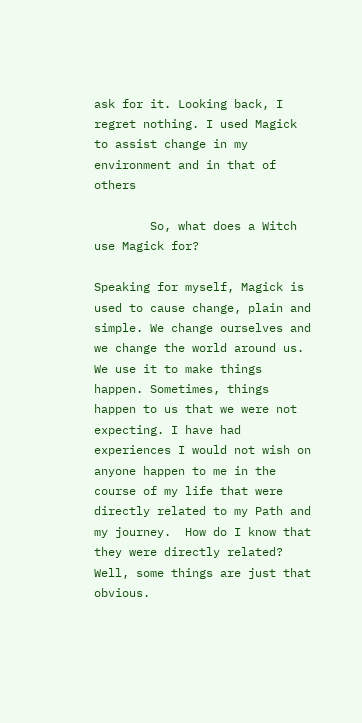ask for it. Looking back, I regret nothing. I used Magick to assist change in my environment and in that of others

        So, what does a Witch use Magick for?

Speaking for myself, Magick is used to cause change, plain and simple. We change ourselves and we change the world around us. We use it to make things happen. Sometimes, things happen to us that we were not expecting. I have had experiences I would not wish on anyone happen to me in the course of my life that were directly related to my Path and my journey.  How do I know that they were directly related? Well, some things are just that obvious.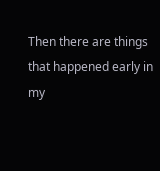Then there are things that happened early in my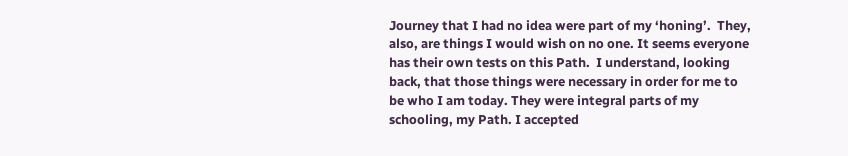Journey that I had no idea were part of my ‘honing’.  They, also, are things I would wish on no one. It seems everyone has their own tests on this Path.  I understand, looking back, that those things were necessary in order for me to be who I am today. They were integral parts of my schooling, my Path. I accepted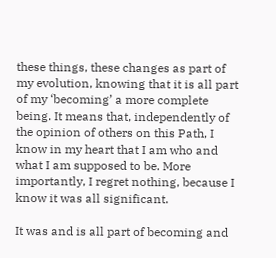these things, these changes as part of my evolution, knowing that it is all part of my ‘becoming’ a more complete being. It means that, independently of the opinion of others on this Path, I know in my heart that I am who and what I am supposed to be. More importantly, I regret nothing, because I know it was all significant.

It was and is all part of becoming and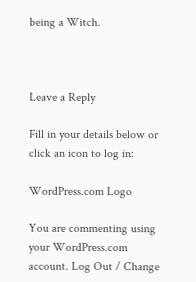being a Witch.



Leave a Reply

Fill in your details below or click an icon to log in:

WordPress.com Logo

You are commenting using your WordPress.com account. Log Out / Change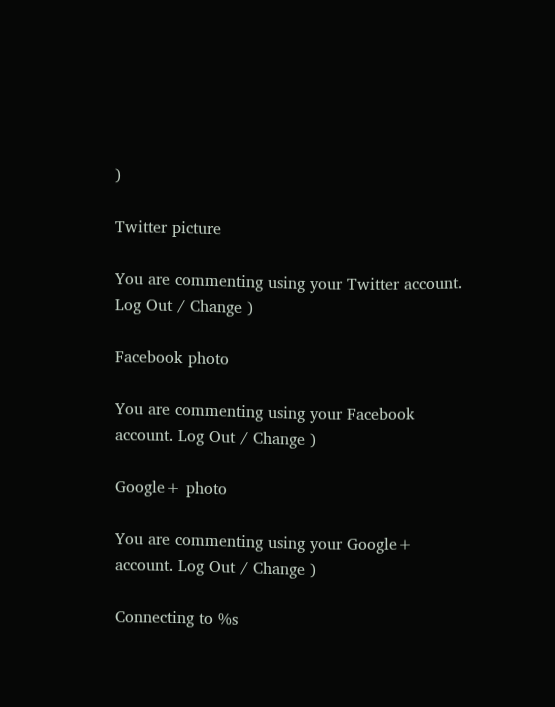)

Twitter picture

You are commenting using your Twitter account. Log Out / Change )

Facebook photo

You are commenting using your Facebook account. Log Out / Change )

Google+ photo

You are commenting using your Google+ account. Log Out / Change )

Connecting to %s